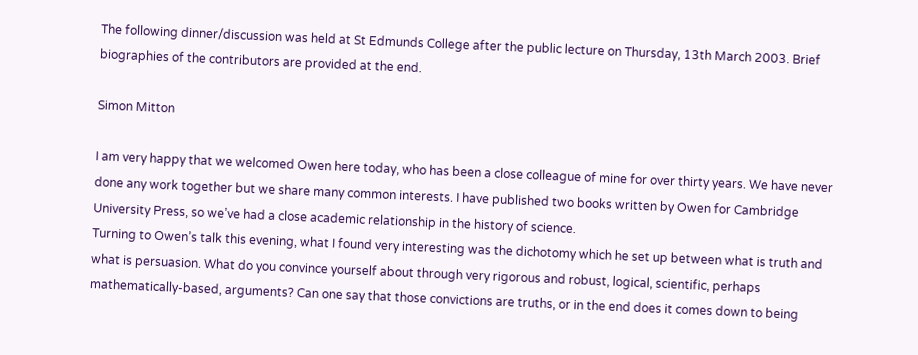The following dinner/discussion was held at St Edmunds College after the public lecture on Thursday, 13th March 2003. Brief biographies of the contributors are provided at the end.

Simon Mitton

I am very happy that we welcomed Owen here today, who has been a close colleague of mine for over thirty years. We have never done any work together but we share many common interests. I have published two books written by Owen for Cambridge University Press, so we’ve had a close academic relationship in the history of science.
Turning to Owen’s talk this evening, what I found very interesting was the dichotomy which he set up between what is truth and what is persuasion. What do you convince yourself about through very rigorous and robust, logical, scientific, perhaps mathematically-based, arguments? Can one say that those convictions are truths, or in the end does it comes down to being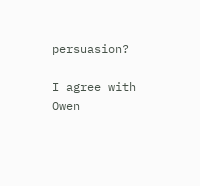persuasion?

I agree with Owen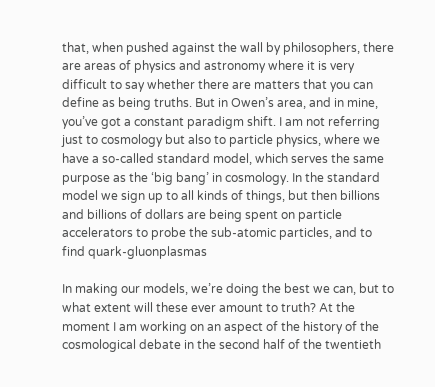that, when pushed against the wall by philosophers, there are areas of physics and astronomy where it is very difficult to say whether there are matters that you can define as being truths. But in Owen’s area, and in mine, you’ve got a constant paradigm shift. I am not referring just to cosmology but also to particle physics, where we have a so-called standard model, which serves the same purpose as the ‘big bang’ in cosmology. In the standard model we sign up to all kinds of things, but then billions and billions of dollars are being spent on particle accelerators to probe the sub-atomic particles, and to find quark-gluonplasmas

In making our models, we’re doing the best we can, but to what extent will these ever amount to truth? At the moment I am working on an aspect of the history of the cosmological debate in the second half of the twentieth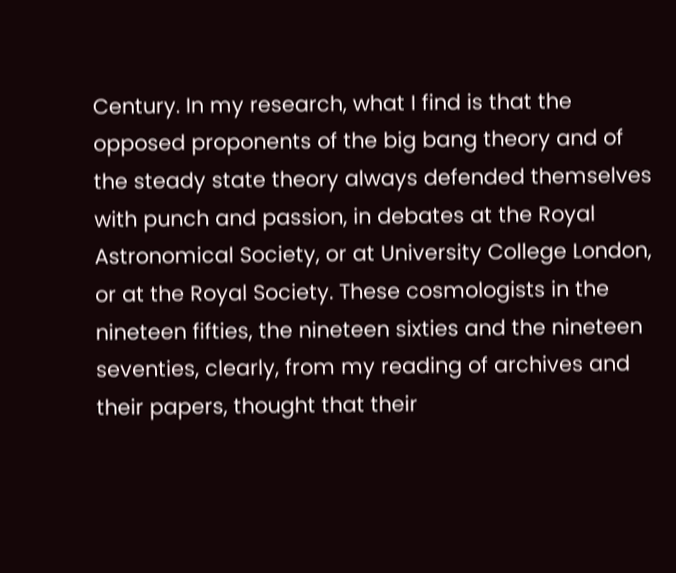Century. In my research, what I find is that the opposed proponents of the big bang theory and of the steady state theory always defended themselves with punch and passion, in debates at the Royal Astronomical Society, or at University College London, or at the Royal Society. These cosmologists in the nineteen fifties, the nineteen sixties and the nineteen seventies, clearly, from my reading of archives and their papers, thought that their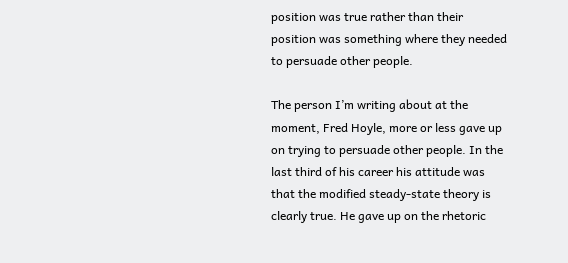position was true rather than their position was something where they needed to persuade other people.

The person I’m writing about at the moment, Fred Hoyle, more or less gave up on trying to persuade other people. In the last third of his career his attitude was that the modified steady-state theory is clearly true. He gave up on the rhetoric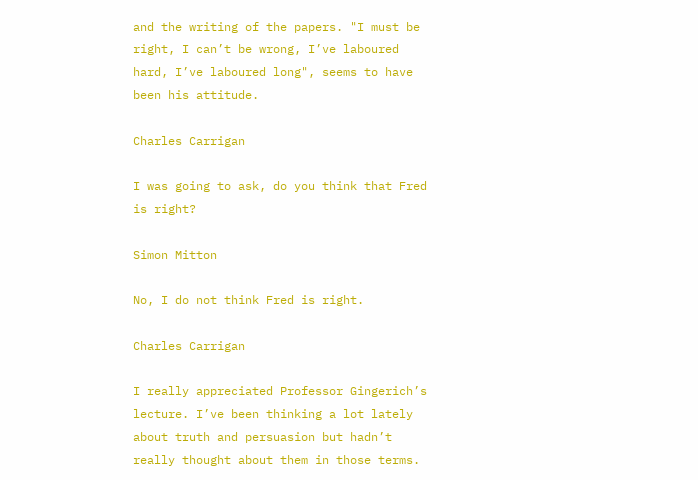and the writing of the papers. "I must be right, I can’t be wrong, I’ve laboured hard, I’ve laboured long", seems to have been his attitude.

Charles Carrigan

I was going to ask, do you think that Fred is right?

Simon Mitton

No, I do not think Fred is right.

Charles Carrigan

I really appreciated Professor Gingerich’s lecture. I’ve been thinking a lot lately about truth and persuasion but hadn’t really thought about them in those terms.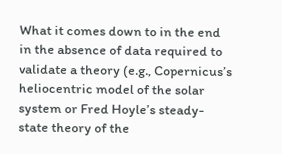What it comes down to in the end in the absence of data required to validate a theory (e.g., Copernicus’s heliocentric model of the solar system or Fred Hoyle’s steady-state theory of the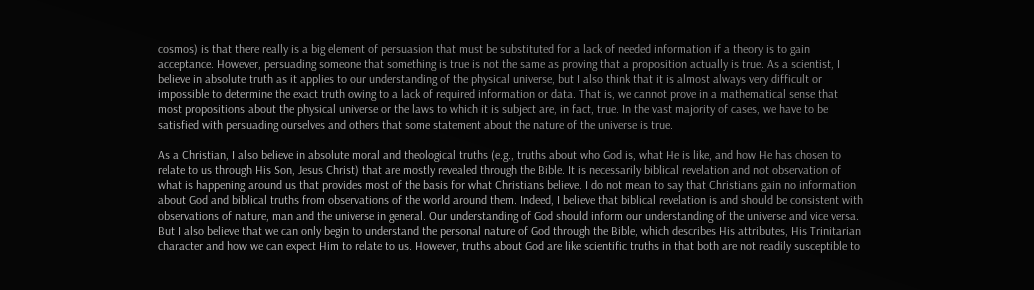cosmos) is that there really is a big element of persuasion that must be substituted for a lack of needed information if a theory is to gain acceptance. However, persuading someone that something is true is not the same as proving that a proposition actually is true. As a scientist, I believe in absolute truth as it applies to our understanding of the physical universe, but I also think that it is almost always very difficult or impossible to determine the exact truth owing to a lack of required information or data. That is, we cannot prove in a mathematical sense that most propositions about the physical universe or the laws to which it is subject are, in fact, true. In the vast majority of cases, we have to be satisfied with persuading ourselves and others that some statement about the nature of the universe is true.

As a Christian, I also believe in absolute moral and theological truths (e.g., truths about who God is, what He is like, and how He has chosen to relate to us through His Son, Jesus Christ) that are mostly revealed through the Bible. It is necessarily biblical revelation and not observation of what is happening around us that provides most of the basis for what Christians believe. I do not mean to say that Christians gain no information about God and biblical truths from observations of the world around them. Indeed, I believe that biblical revelation is and should be consistent with observations of nature, man and the universe in general. Our understanding of God should inform our understanding of the universe and vice versa. But I also believe that we can only begin to understand the personal nature of God through the Bible, which describes His attributes, His Trinitarian character and how we can expect Him to relate to us. However, truths about God are like scientific truths in that both are not readily susceptible to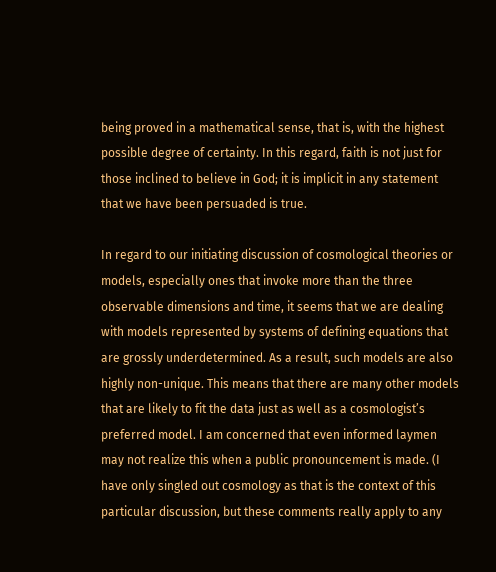being proved in a mathematical sense, that is, with the highest possible degree of certainty. In this regard, faith is not just for those inclined to believe in God; it is implicit in any statement that we have been persuaded is true.

In regard to our initiating discussion of cosmological theories or models, especially ones that invoke more than the three observable dimensions and time, it seems that we are dealing with models represented by systems of defining equations that are grossly underdetermined. As a result, such models are also highly non-unique. This means that there are many other models that are likely to fit the data just as well as a cosmologist’s preferred model. I am concerned that even informed laymen may not realize this when a public pronouncement is made. (I have only singled out cosmology as that is the context of this particular discussion, but these comments really apply to any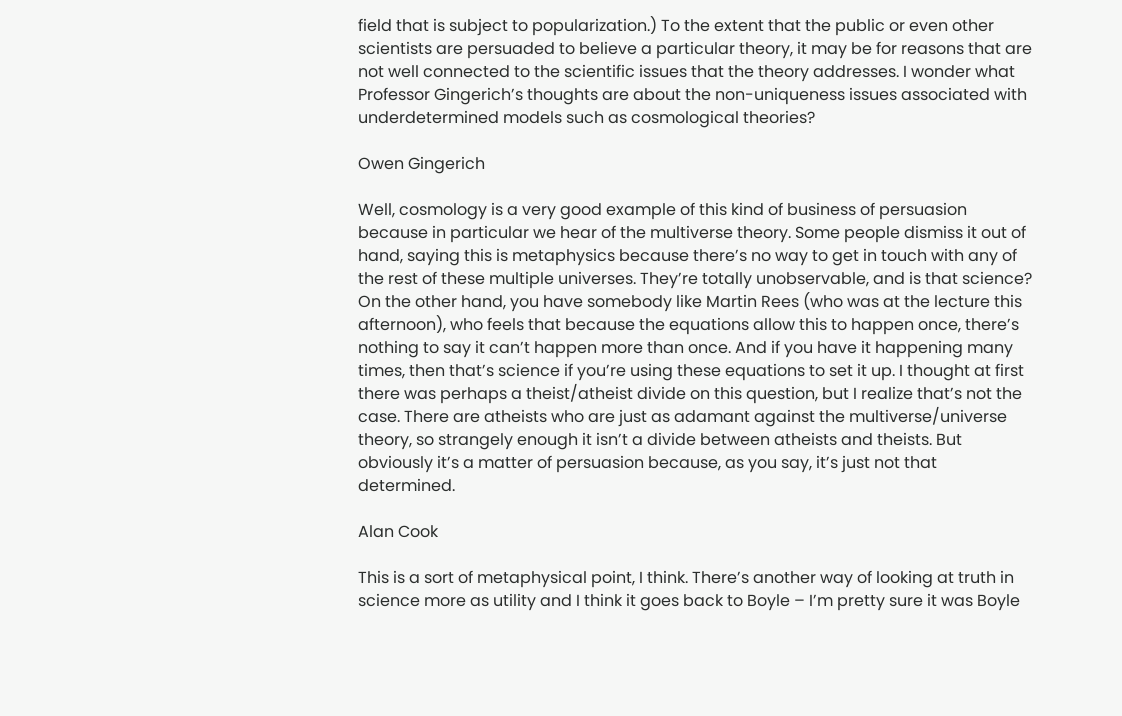field that is subject to popularization.) To the extent that the public or even other scientists are persuaded to believe a particular theory, it may be for reasons that are not well connected to the scientific issues that the theory addresses. I wonder what Professor Gingerich’s thoughts are about the non-uniqueness issues associated with underdetermined models such as cosmological theories?

Owen Gingerich

Well, cosmology is a very good example of this kind of business of persuasion because in particular we hear of the multiverse theory. Some people dismiss it out of hand, saying this is metaphysics because there’s no way to get in touch with any of the rest of these multiple universes. They’re totally unobservable, and is that science? On the other hand, you have somebody like Martin Rees (who was at the lecture this afternoon), who feels that because the equations allow this to happen once, there’s nothing to say it can’t happen more than once. And if you have it happening many times, then that’s science if you’re using these equations to set it up. I thought at first there was perhaps a theist/atheist divide on this question, but I realize that’s not the case. There are atheists who are just as adamant against the multiverse/universe theory, so strangely enough it isn’t a divide between atheists and theists. But obviously it’s a matter of persuasion because, as you say, it’s just not that determined.

Alan Cook

This is a sort of metaphysical point, I think. There’s another way of looking at truth in science more as utility and I think it goes back to Boyle – I’m pretty sure it was Boyle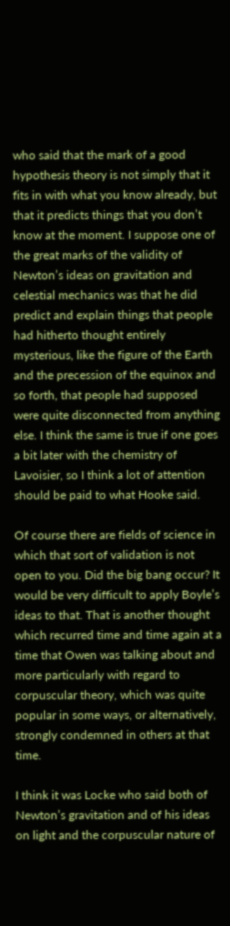who said that the mark of a good hypothesis theory is not simply that it fits in with what you know already, but that it predicts things that you don’t know at the moment. I suppose one of the great marks of the validity of Newton’s ideas on gravitation and celestial mechanics was that he did predict and explain things that people had hitherto thought entirely mysterious, like the figure of the Earth and the precession of the equinox and so forth, that people had supposed were quite disconnected from anything else. I think the same is true if one goes a bit later with the chemistry of Lavoisier, so I think a lot of attention should be paid to what Hooke said.

Of course there are fields of science in which that sort of validation is not open to you. Did the big bang occur? It would be very difficult to apply Boyle’s ideas to that. That is another thought which recurred time and time again at a time that Owen was talking about and more particularly with regard to corpuscular theory, which was quite popular in some ways, or alternatively, strongly condemned in others at that time.

I think it was Locke who said both of Newton’s gravitation and of his ideas on light and the corpuscular nature of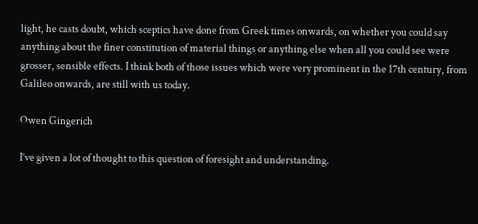light, he casts doubt, which sceptics have done from Greek times onwards, on whether you could say anything about the finer constitution of material things or anything else when all you could see were grosser, sensible effects. I think both of those issues which were very prominent in the 17th century, from Galileo onwards, are still with us today.

Owen Gingerich

I’ve given a lot of thought to this question of foresight and understanding.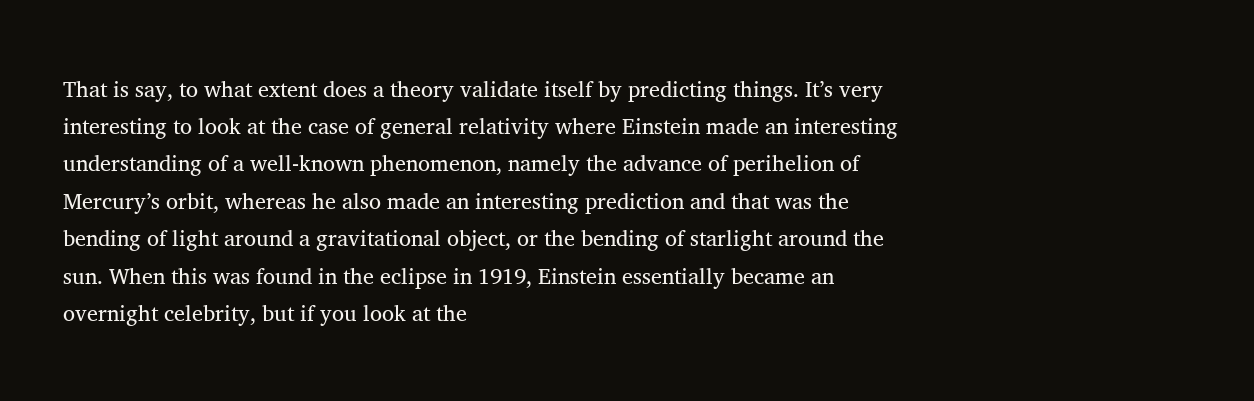That is say, to what extent does a theory validate itself by predicting things. It’s very interesting to look at the case of general relativity where Einstein made an interesting understanding of a well-known phenomenon, namely the advance of perihelion of Mercury’s orbit, whereas he also made an interesting prediction and that was the bending of light around a gravitational object, or the bending of starlight around the sun. When this was found in the eclipse in 1919, Einstein essentially became an overnight celebrity, but if you look at the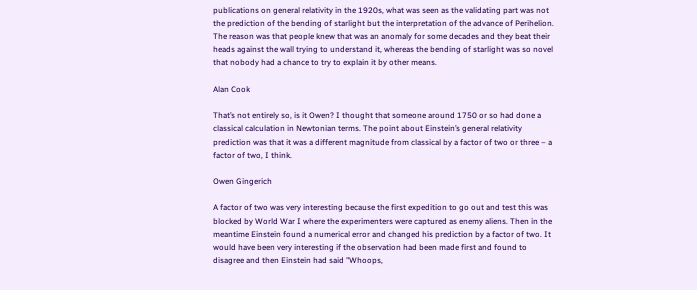publications on general relativity in the 1920s, what was seen as the validating part was not the prediction of the bending of starlight but the interpretation of the advance of Perihelion. The reason was that people knew that was an anomaly for some decades and they beat their heads against the wall trying to understand it, whereas the bending of starlight was so novel that nobody had a chance to try to explain it by other means.

Alan Cook

That’s not entirely so, is it Owen? I thought that someone around 1750 or so had done a classical calculation in Newtonian terms. The point about Einstein’s general relativity prediction was that it was a different magnitude from classical by a factor of two or three – a factor of two, I think.

Owen Gingerich

A factor of two was very interesting because the first expedition to go out and test this was blocked by World War I where the experimenters were captured as enemy aliens. Then in the meantime Einstein found a numerical error and changed his prediction by a factor of two. It would have been very interesting if the observation had been made first and found to disagree and then Einstein had said "Whoops,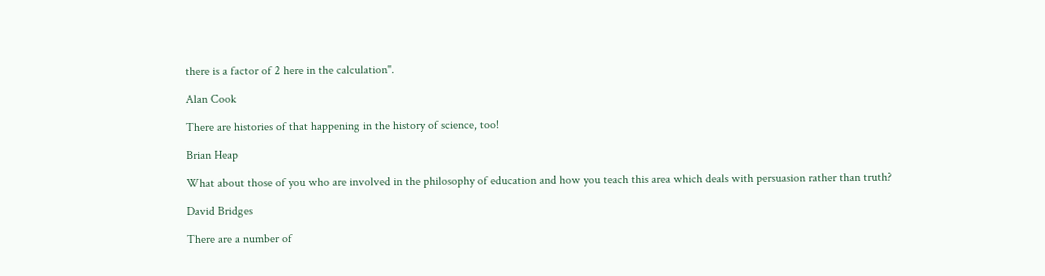there is a factor of 2 here in the calculation".

Alan Cook

There are histories of that happening in the history of science, too!

Brian Heap

What about those of you who are involved in the philosophy of education and how you teach this area which deals with persuasion rather than truth?

David Bridges

There are a number of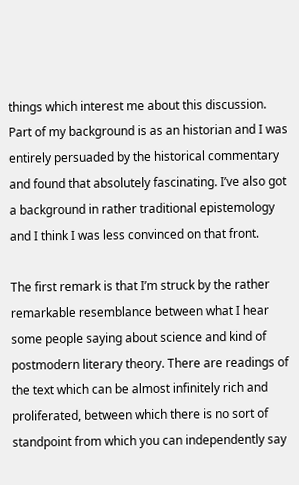things which interest me about this discussion. Part of my background is as an historian and I was entirely persuaded by the historical commentary and found that absolutely fascinating. I’ve also got a background in rather traditional epistemology and I think I was less convinced on that front.

The first remark is that I’m struck by the rather remarkable resemblance between what I hear some people saying about science and kind of postmodern literary theory. There are readings of the text which can be almost infinitely rich and proliferated, between which there is no sort of standpoint from which you can independently say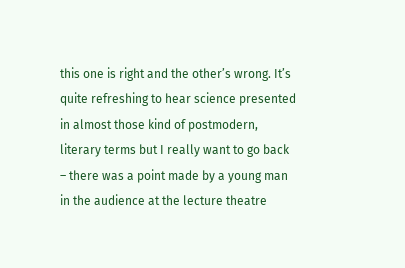this one is right and the other’s wrong. It’s quite refreshing to hear science presented in almost those kind of postmodern, literary terms but I really want to go back – there was a point made by a young man in the audience at the lecture theatre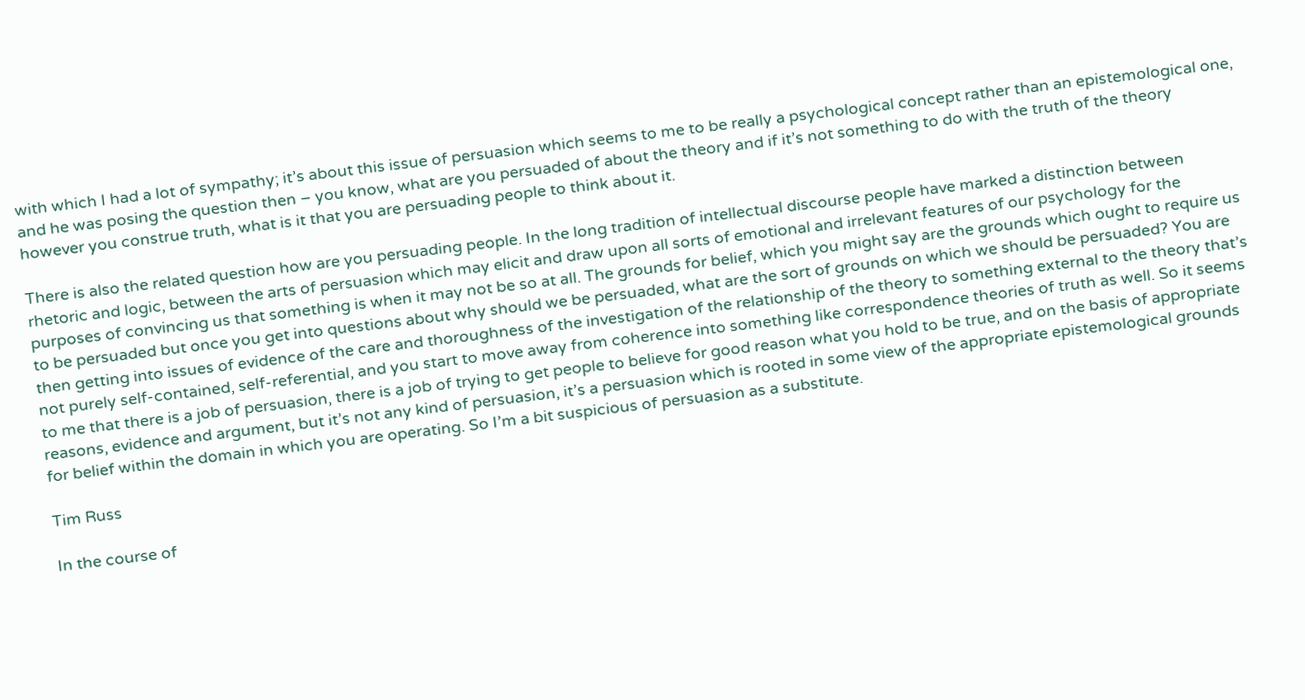with which I had a lot of sympathy; it’s about this issue of persuasion which seems to me to be really a psychological concept rather than an epistemological one, and he was posing the question then – you know, what are you persuaded of about the theory and if it’s not something to do with the truth of the theory however you construe truth, what is it that you are persuading people to think about it.

There is also the related question how are you persuading people. In the long tradition of intellectual discourse people have marked a distinction between rhetoric and logic, between the arts of persuasion which may elicit and draw upon all sorts of emotional and irrelevant features of our psychology for the purposes of convincing us that something is when it may not be so at all. The grounds for belief, which you might say are the grounds which ought to require us to be persuaded but once you get into questions about why should we be persuaded, what are the sort of grounds on which we should be persuaded? You are then getting into issues of evidence of the care and thoroughness of the investigation of the relationship of the theory to something external to the theory that’s not purely self-contained, self-referential, and you start to move away from coherence into something like correspondence theories of truth as well. So it seems to me that there is a job of persuasion, there is a job of trying to get people to believe for good reason what you hold to be true, and on the basis of appropriate reasons, evidence and argument, but it’s not any kind of persuasion, it’s a persuasion which is rooted in some view of the appropriate epistemological grounds for belief within the domain in which you are operating. So I’m a bit suspicious of persuasion as a substitute.

Tim Russ

In the course of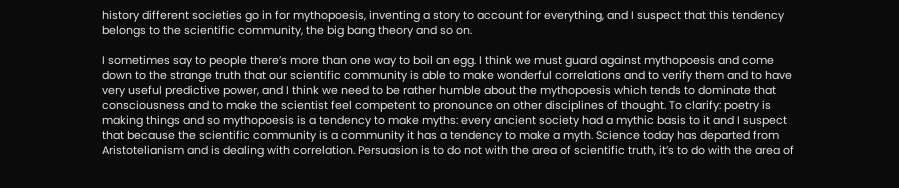history different societies go in for mythopoesis, inventing a story to account for everything, and I suspect that this tendency belongs to the scientific community, the big bang theory and so on.

I sometimes say to people there’s more than one way to boil an egg. I think we must guard against mythopoesis and come down to the strange truth that our scientific community is able to make wonderful correlations and to verify them and to have very useful predictive power, and I think we need to be rather humble about the mythopoesis which tends to dominate that consciousness and to make the scientist feel competent to pronounce on other disciplines of thought. To clarify: poetry is making things and so mythopoesis is a tendency to make myths: every ancient society had a mythic basis to it and I suspect that because the scientific community is a community it has a tendency to make a myth. Science today has departed from Aristotelianism and is dealing with correlation. Persuasion is to do not with the area of scientific truth, it’s to do with the area of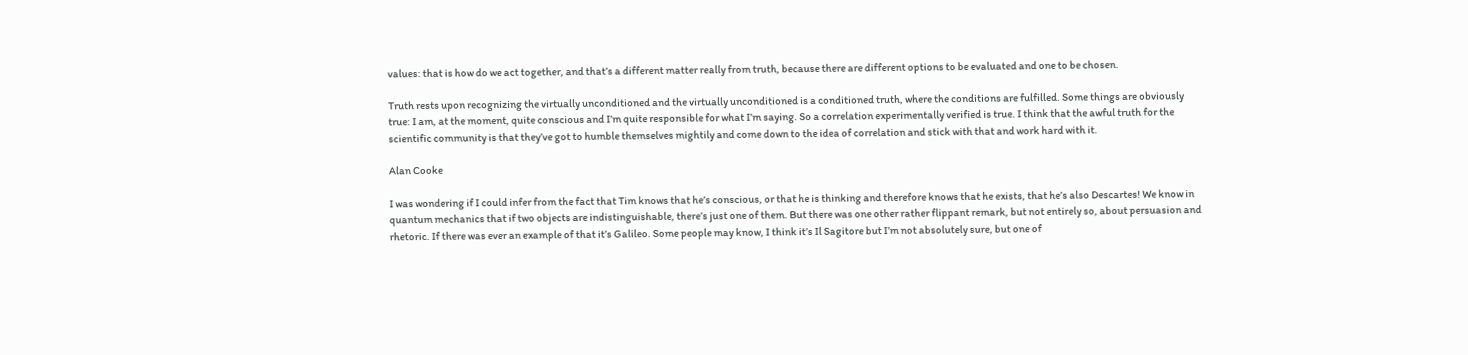values: that is how do we act together, and that’s a different matter really from truth, because there are different options to be evaluated and one to be chosen.

Truth rests upon recognizing the virtually unconditioned and the virtually unconditioned is a conditioned truth, where the conditions are fulfilled. Some things are obviously true: I am, at the moment, quite conscious and I’m quite responsible for what I’m saying. So a correlation experimentally verified is true. I think that the awful truth for the scientific community is that they’ve got to humble themselves mightily and come down to the idea of correlation and stick with that and work hard with it.

Alan Cooke

I was wondering if I could infer from the fact that Tim knows that he’s conscious, or that he is thinking and therefore knows that he exists, that he’s also Descartes! We know in quantum mechanics that if two objects are indistinguishable, there’s just one of them. But there was one other rather flippant remark, but not entirely so, about persuasion and rhetoric. If there was ever an example of that it’s Galileo. Some people may know, I think it’s Il Sagitore but I’m not absolutely sure, but one of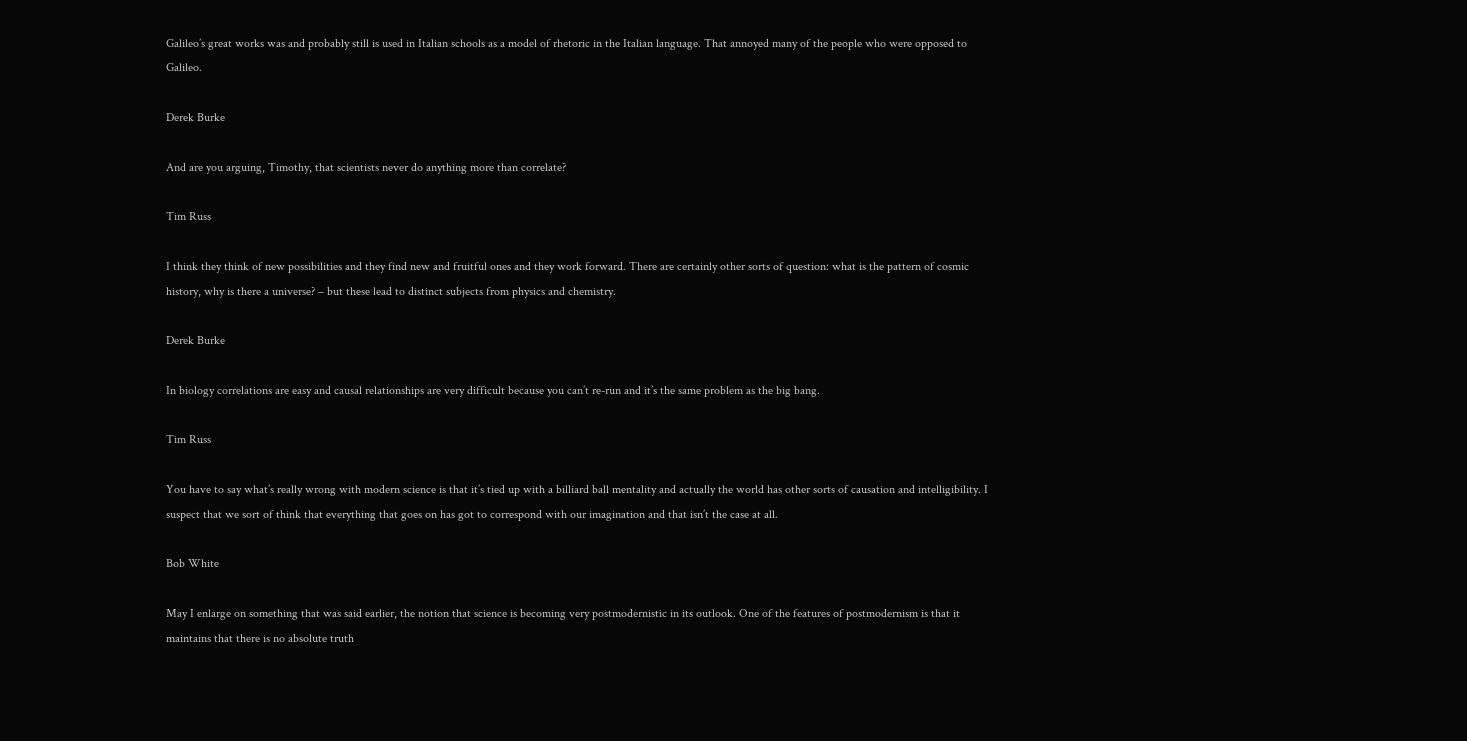Galileo’s great works was and probably still is used in Italian schools as a model of rhetoric in the Italian language. That annoyed many of the people who were opposed to Galileo.

Derek Burke

And are you arguing, Timothy, that scientists never do anything more than correlate?

Tim Russ

I think they think of new possibilities and they find new and fruitful ones and they work forward. There are certainly other sorts of question: what is the pattern of cosmic history, why is there a universe? – but these lead to distinct subjects from physics and chemistry.

Derek Burke

In biology correlations are easy and causal relationships are very difficult because you can’t re-run and it’s the same problem as the big bang.

Tim Russ

You have to say what’s really wrong with modern science is that it’s tied up with a billiard ball mentality and actually the world has other sorts of causation and intelligibility. I suspect that we sort of think that everything that goes on has got to correspond with our imagination and that isn’t the case at all.

Bob White

May I enlarge on something that was said earlier, the notion that science is becoming very postmodernistic in its outlook. One of the features of postmodernism is that it maintains that there is no absolute truth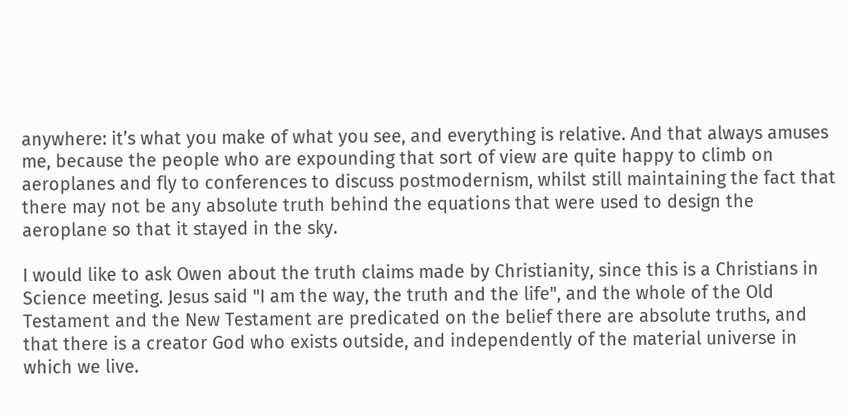anywhere: it’s what you make of what you see, and everything is relative. And that always amuses me, because the people who are expounding that sort of view are quite happy to climb on aeroplanes and fly to conferences to discuss postmodernism, whilst still maintaining the fact that there may not be any absolute truth behind the equations that were used to design the aeroplane so that it stayed in the sky.

I would like to ask Owen about the truth claims made by Christianity, since this is a Christians in Science meeting. Jesus said "I am the way, the truth and the life", and the whole of the Old Testament and the New Testament are predicated on the belief there are absolute truths, and that there is a creator God who exists outside, and independently of the material universe in which we live.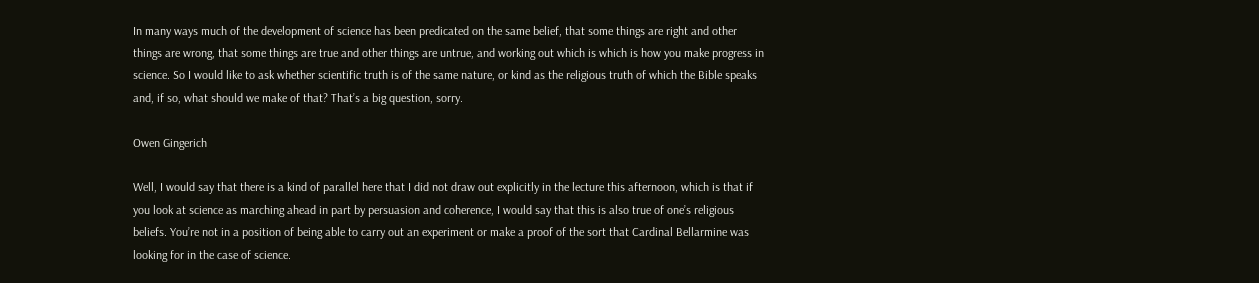In many ways much of the development of science has been predicated on the same belief, that some things are right and other things are wrong, that some things are true and other things are untrue, and working out which is which is how you make progress in science. So I would like to ask whether scientific truth is of the same nature, or kind as the religious truth of which the Bible speaks and, if so, what should we make of that? That’s a big question, sorry.

Owen Gingerich

Well, I would say that there is a kind of parallel here that I did not draw out explicitly in the lecture this afternoon, which is that if you look at science as marching ahead in part by persuasion and coherence, I would say that this is also true of one’s religious beliefs. You’re not in a position of being able to carry out an experiment or make a proof of the sort that Cardinal Bellarmine was looking for in the case of science.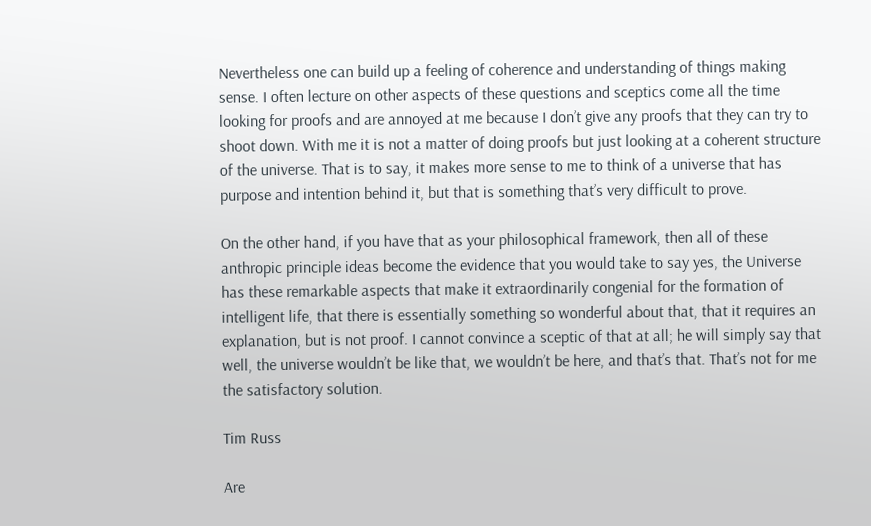Nevertheless one can build up a feeling of coherence and understanding of things making sense. I often lecture on other aspects of these questions and sceptics come all the time looking for proofs and are annoyed at me because I don’t give any proofs that they can try to shoot down. With me it is not a matter of doing proofs but just looking at a coherent structure of the universe. That is to say, it makes more sense to me to think of a universe that has purpose and intention behind it, but that is something that’s very difficult to prove.

On the other hand, if you have that as your philosophical framework, then all of these anthropic principle ideas become the evidence that you would take to say yes, the Universe has these remarkable aspects that make it extraordinarily congenial for the formation of intelligent life, that there is essentially something so wonderful about that, that it requires an explanation, but is not proof. I cannot convince a sceptic of that at all; he will simply say that well, the universe wouldn’t be like that, we wouldn’t be here, and that’s that. That’s not for me the satisfactory solution.

Tim Russ

Are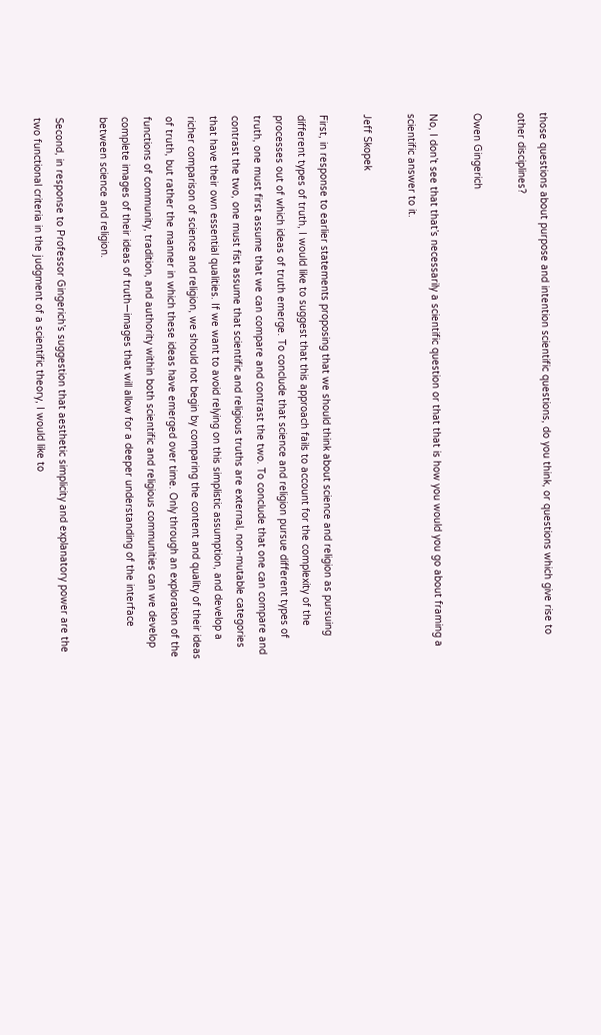those questions about purpose and intention scientific questions, do you think, or questions which give rise to other disciplines?

Owen Gingerich

No, I don’t see that that’s necessarily a scientific question or that that is how you would you go about framing a scientific answer to it.

Jeff Skopek

First, in response to earlier statements proposing that we should think about science and religion as pursuing different types of truth, I would like to suggest that this approach fails to account for the complexity of the processes out of which ideas of truth emerge. To conclude that science and religion pursue different types of truth, one must first assume that we can compare and contrast the two. To conclude that one can compare and contrast the two, one must fist assume that scientific and religious truths are external, non-mutable categories that have their own essential qualities. If we want to avoid relying on this simplistic assumption, and develop a richer comparison of science and religion, we should not begin by comparing the content and quality of their ideas of truth, but rather the manner in which these ideas have emerged over time. Only through an exploration of the functions of community, tradition, and authority within both scientific and religious communities can we develop complete images of their ideas of truth—images that will allow for a deeper understanding of the interface between science and religion.

Second, in response to Professor Gingerich’s suggestion that aesthetic simplicity and explanatory power are the two functional criteria in the judgment of a scientific theory, I would like to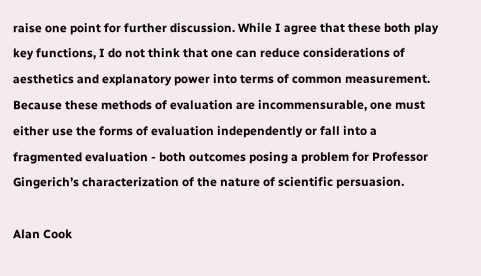raise one point for further discussion. While I agree that these both play key functions, I do not think that one can reduce considerations of aesthetics and explanatory power into terms of common measurement. Because these methods of evaluation are incommensurable, one must either use the forms of evaluation independently or fall into a fragmented evaluation - both outcomes posing a problem for Professor Gingerich’s characterization of the nature of scientific persuasion.

Alan Cook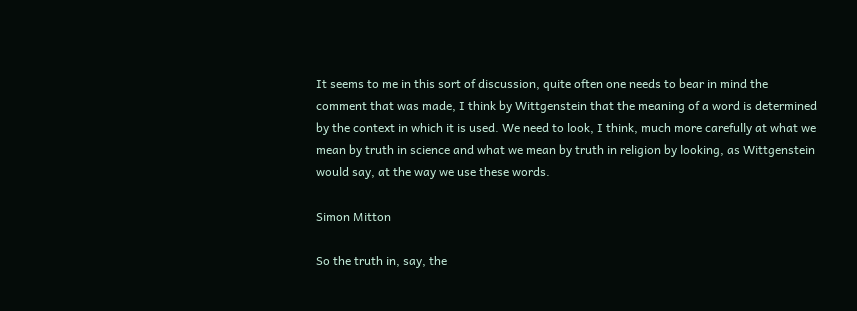It seems to me in this sort of discussion, quite often one needs to bear in mind the comment that was made, I think by Wittgenstein that the meaning of a word is determined by the context in which it is used. We need to look, I think, much more carefully at what we mean by truth in science and what we mean by truth in religion by looking, as Wittgenstein would say, at the way we use these words.

Simon Mitton

So the truth in, say, the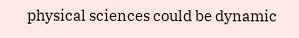physical sciences could be dynamic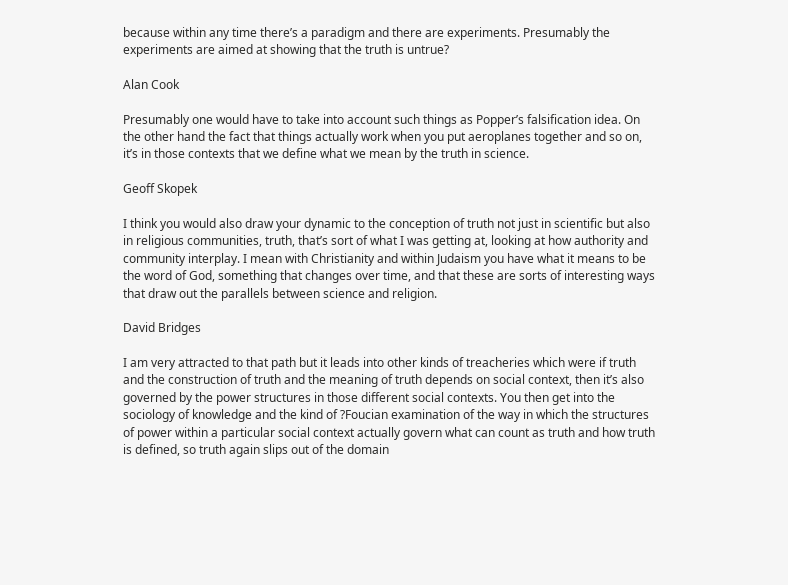because within any time there’s a paradigm and there are experiments. Presumably the experiments are aimed at showing that the truth is untrue?

Alan Cook

Presumably one would have to take into account such things as Popper’s falsification idea. On the other hand the fact that things actually work when you put aeroplanes together and so on, it’s in those contexts that we define what we mean by the truth in science.

Geoff Skopek

I think you would also draw your dynamic to the conception of truth not just in scientific but also in religious communities, truth, that’s sort of what I was getting at, looking at how authority and community interplay. I mean with Christianity and within Judaism you have what it means to be the word of God, something that changes over time, and that these are sorts of interesting ways that draw out the parallels between science and religion.

David Bridges

I am very attracted to that path but it leads into other kinds of treacheries which were if truth and the construction of truth and the meaning of truth depends on social context, then it’s also governed by the power structures in those different social contexts. You then get into the sociology of knowledge and the kind of ?Foucian examination of the way in which the structures of power within a particular social context actually govern what can count as truth and how truth is defined, so truth again slips out of the domain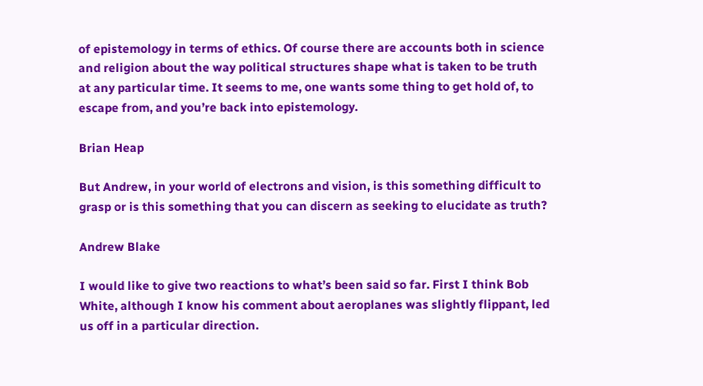of epistemology in terms of ethics. Of course there are accounts both in science and religion about the way political structures shape what is taken to be truth at any particular time. It seems to me, one wants some thing to get hold of, to escape from, and you’re back into epistemology.

Brian Heap

But Andrew, in your world of electrons and vision, is this something difficult to grasp or is this something that you can discern as seeking to elucidate as truth?

Andrew Blake

I would like to give two reactions to what’s been said so far. First I think Bob White, although I know his comment about aeroplanes was slightly flippant, led us off in a particular direction.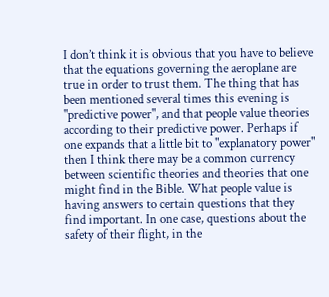I don’t think it is obvious that you have to believe that the equations governing the aeroplane are true in order to trust them. The thing that has been mentioned several times this evening is "predictive power", and that people value theories according to their predictive power. Perhaps if one expands that a little bit to "explanatory power" then I think there may be a common currency between scientific theories and theories that one might find in the Bible. What people value is having answers to certain questions that they find important. In one case, questions about the safety of their flight, in the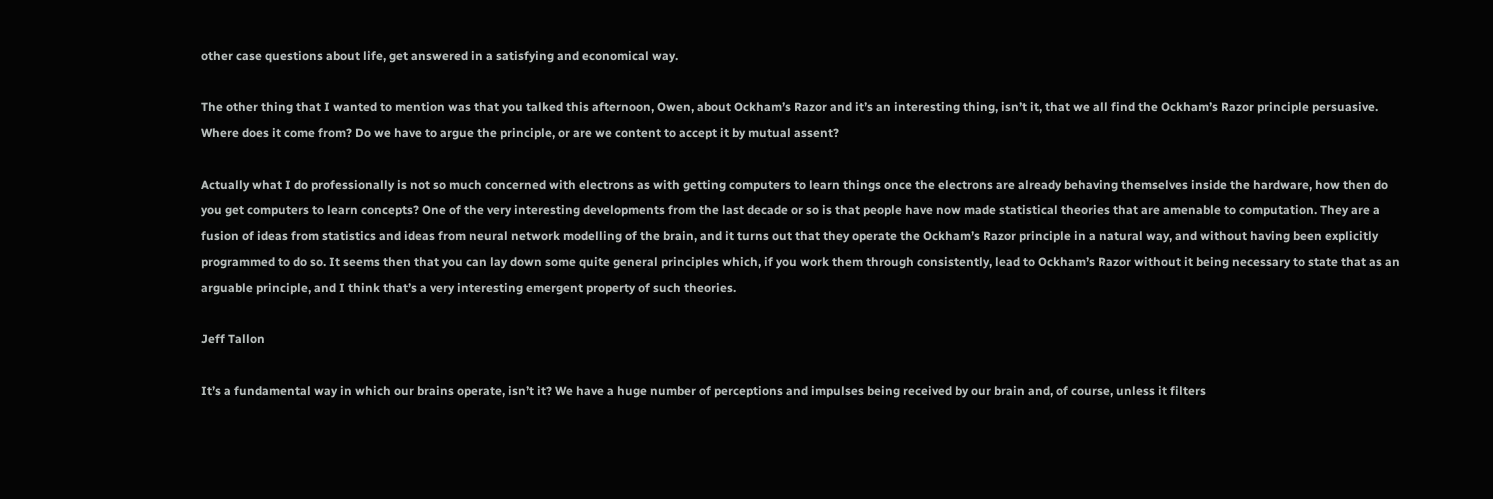other case questions about life, get answered in a satisfying and economical way.

The other thing that I wanted to mention was that you talked this afternoon, Owen, about Ockham’s Razor and it’s an interesting thing, isn’t it, that we all find the Ockham’s Razor principle persuasive. Where does it come from? Do we have to argue the principle, or are we content to accept it by mutual assent?

Actually what I do professionally is not so much concerned with electrons as with getting computers to learn things once the electrons are already behaving themselves inside the hardware, how then do you get computers to learn concepts? One of the very interesting developments from the last decade or so is that people have now made statistical theories that are amenable to computation. They are a fusion of ideas from statistics and ideas from neural network modelling of the brain, and it turns out that they operate the Ockham’s Razor principle in a natural way, and without having been explicitly programmed to do so. It seems then that you can lay down some quite general principles which, if you work them through consistently, lead to Ockham’s Razor without it being necessary to state that as an arguable principle, and I think that’s a very interesting emergent property of such theories.

Jeff Tallon

It’s a fundamental way in which our brains operate, isn’t it? We have a huge number of perceptions and impulses being received by our brain and, of course, unless it filters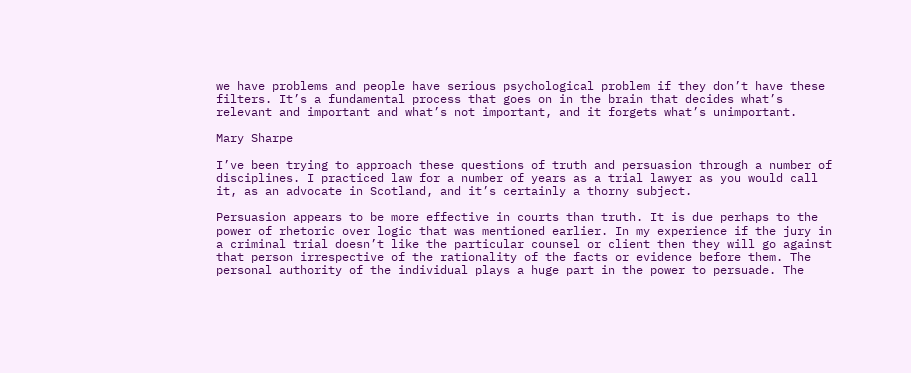we have problems and people have serious psychological problem if they don’t have these filters. It’s a fundamental process that goes on in the brain that decides what’s relevant and important and what’s not important, and it forgets what’s unimportant.

Mary Sharpe

I’ve been trying to approach these questions of truth and persuasion through a number of disciplines. I practiced law for a number of years as a trial lawyer as you would call it, as an advocate in Scotland, and it’s certainly a thorny subject.

Persuasion appears to be more effective in courts than truth. It is due perhaps to the power of rhetoric over logic that was mentioned earlier. In my experience if the jury in a criminal trial doesn’t like the particular counsel or client then they will go against that person irrespective of the rationality of the facts or evidence before them. The personal authority of the individual plays a huge part in the power to persuade. The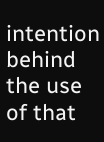intention behind the use of that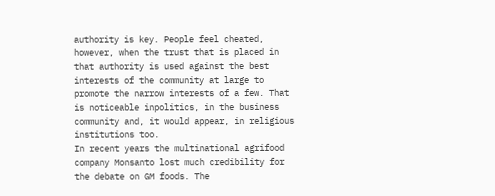authority is key. People feel cheated, however, when the trust that is placed in that authority is used against the best interests of the community at large to promote the narrow interests of a few. That is noticeable inpolitics, in the business community and, it would appear, in religious institutions too.
In recent years the multinational agrifood company Monsanto lost much credibility for the debate on GM foods. The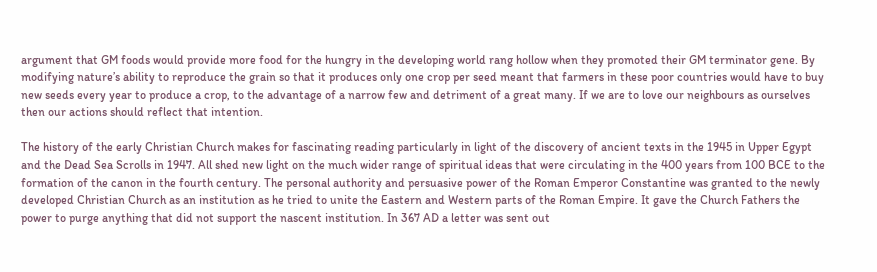argument that GM foods would provide more food for the hungry in the developing world rang hollow when they promoted their GM terminator gene. By modifying nature’s ability to reproduce the grain so that it produces only one crop per seed meant that farmers in these poor countries would have to buy new seeds every year to produce a crop, to the advantage of a narrow few and detriment of a great many. If we are to love our neighbours as ourselves then our actions should reflect that intention.

The history of the early Christian Church makes for fascinating reading particularly in light of the discovery of ancient texts in the 1945 in Upper Egypt and the Dead Sea Scrolls in 1947. All shed new light on the much wider range of spiritual ideas that were circulating in the 400 years from 100 BCE to the formation of the canon in the fourth century. The personal authority and persuasive power of the Roman Emperor Constantine was granted to the newly developed Christian Church as an institution as he tried to unite the Eastern and Western parts of the Roman Empire. It gave the Church Fathers the power to purge anything that did not support the nascent institution. In 367 AD a letter was sent out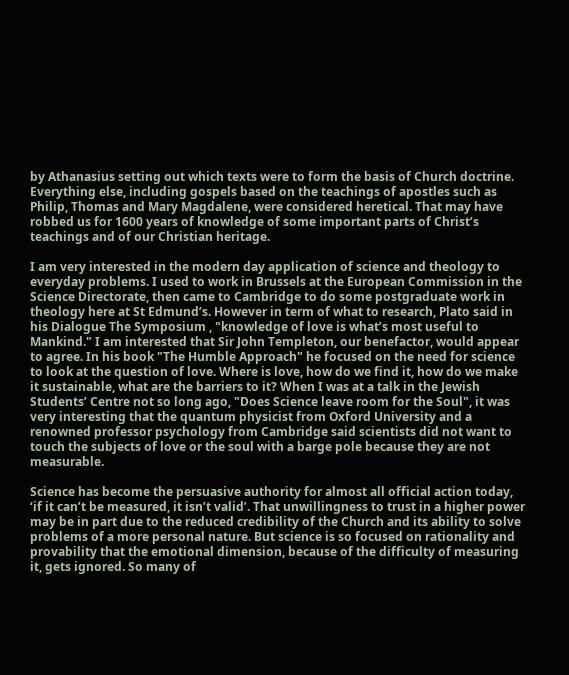by Athanasius setting out which texts were to form the basis of Church doctrine. Everything else, including gospels based on the teachings of apostles such as Philip, Thomas and Mary Magdalene, were considered heretical. That may have robbed us for 1600 years of knowledge of some important parts of Christ’s teachings and of our Christian heritage.

I am very interested in the modern day application of science and theology to everyday problems. I used to work in Brussels at the European Commission in the Science Directorate, then came to Cambridge to do some postgraduate work in theology here at St Edmund’s. However in term of what to research, Plato said in his Dialogue The Symposium , "knowledge of love is what’s most useful to Mankind." I am interested that Sir John Templeton, our benefactor, would appear to agree. In his book "The Humble Approach" he focused on the need for science to look at the question of love. Where is love, how do we find it, how do we make it sustainable, what are the barriers to it? When I was at a talk in the Jewish Students’ Centre not so long ago, "Does Science leave room for the Soul", it was very interesting that the quantum physicist from Oxford University and a renowned professor psychology from Cambridge said scientists did not want to touch the subjects of love or the soul with a barge pole because they are not measurable.

Science has become the persuasive authority for almost all official action today, ‘if it can’t be measured, it isn’t valid’. That unwillingness to trust in a higher power may be in part due to the reduced credibility of the Church and its ability to solve problems of a more personal nature. But science is so focused on rationality and provability that the emotional dimension, because of the difficulty of measuring it, gets ignored. So many of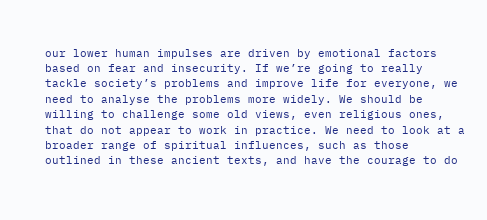our lower human impulses are driven by emotional factors based on fear and insecurity. If we’re going to really tackle society’s problems and improve life for everyone, we need to analyse the problems more widely. We should be willing to challenge some old views, even religious ones, that do not appear to work in practice. We need to look at a broader range of spiritual influences, such as those outlined in these ancient texts, and have the courage to do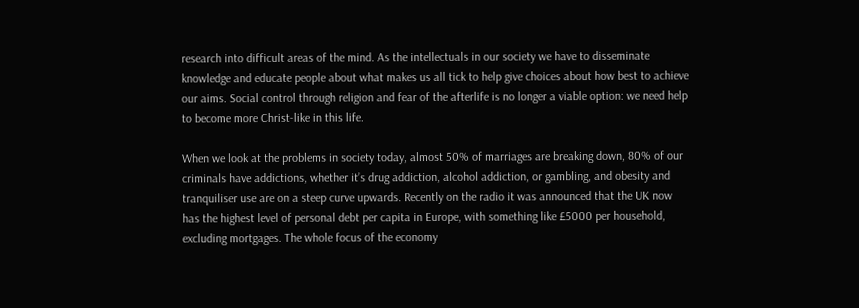research into difficult areas of the mind. As the intellectuals in our society we have to disseminate knowledge and educate people about what makes us all tick to help give choices about how best to achieve our aims. Social control through religion and fear of the afterlife is no longer a viable option: we need help to become more Christ-like in this life.

When we look at the problems in society today, almost 50% of marriages are breaking down, 80% of our criminals have addictions, whether it’s drug addiction, alcohol addiction, or gambling, and obesity and tranquiliser use are on a steep curve upwards. Recently on the radio it was announced that the UK now has the highest level of personal debt per capita in Europe, with something like £5000 per household, excluding mortgages. The whole focus of the economy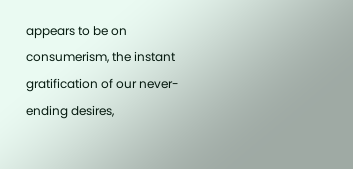appears to be on consumerism, the instant gratification of our never-ending desires,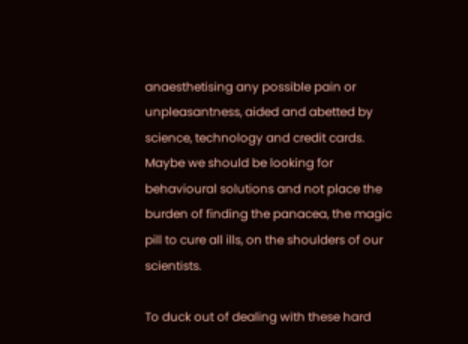anaesthetising any possible pain or unpleasantness, aided and abetted by science, technology and credit cards. Maybe we should be looking for behavioural solutions and not place the burden of finding the panacea, the magic pill to cure all ills, on the shoulders of our scientists.

To duck out of dealing with these hard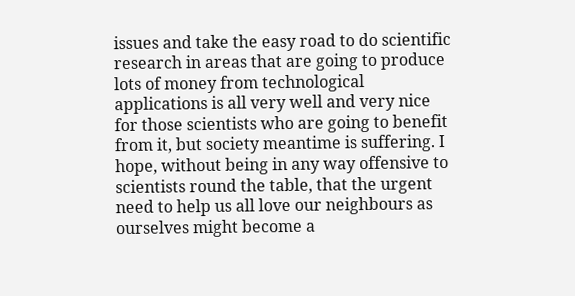issues and take the easy road to do scientific research in areas that are going to produce lots of money from technological applications is all very well and very nice for those scientists who are going to benefit from it, but society meantime is suffering. I hope, without being in any way offensive to scientists round the table, that the urgent need to help us all love our neighbours as ourselves might become a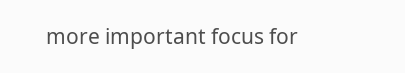more important focus for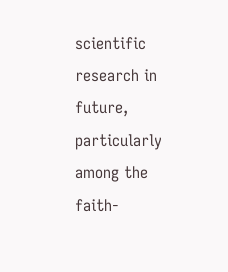scientific research in future, particularly among the faith-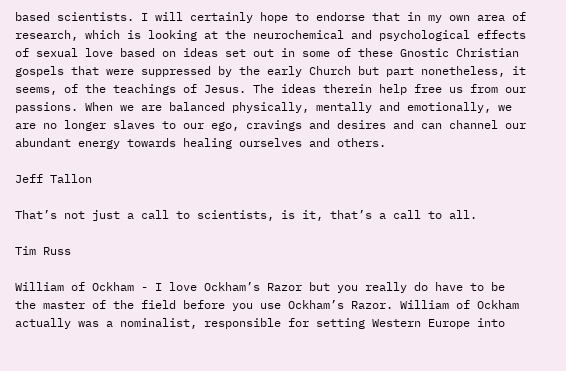based scientists. I will certainly hope to endorse that in my own area of research, which is looking at the neurochemical and psychological effects of sexual love based on ideas set out in some of these Gnostic Christian gospels that were suppressed by the early Church but part nonetheless, it seems, of the teachings of Jesus. The ideas therein help free us from our passions. When we are balanced physically, mentally and emotionally, we are no longer slaves to our ego, cravings and desires and can channel our abundant energy towards healing ourselves and others.

Jeff Tallon

That’s not just a call to scientists, is it, that’s a call to all.

Tim Russ

William of Ockham - I love Ockham’s Razor but you really do have to be the master of the field before you use Ockham’s Razor. William of Ockham actually was a nominalist, responsible for setting Western Europe into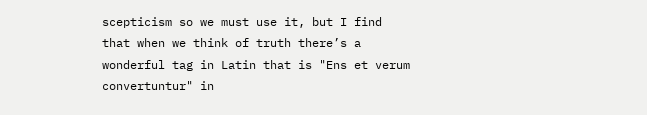scepticism so we must use it, but I find that when we think of truth there’s a wonderful tag in Latin that is "Ens et verum convertuntur" in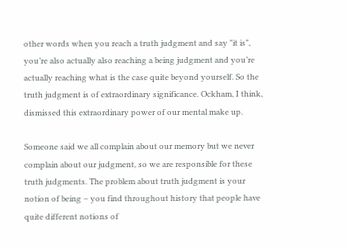other words when you reach a truth judgment and say "it is", you’re also actually also reaching a being judgment and you’re actually reaching what is the case quite beyond yourself. So the truth judgment is of extraordinary significance. Ockham, I think, dismissed this extraordinary power of our mental make up.

Someone said we all complain about our memory but we never complain about our judgment, so we are responsible for these truth judgments. The problem about truth judgment is your notion of being – you find throughout history that people have quite different notions of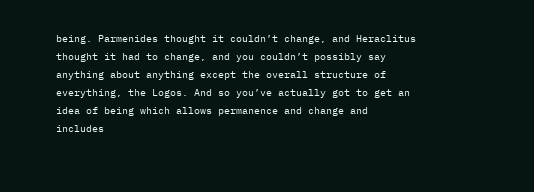being. Parmenides thought it couldn’t change, and Heraclitus thought it had to change, and you couldn’t possibly say anything about anything except the overall structure of everything, the Logos. And so you’ve actually got to get an idea of being which allows permanence and change and includes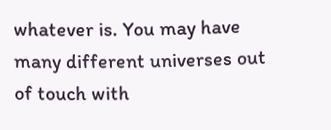whatever is. You may have many different universes out of touch with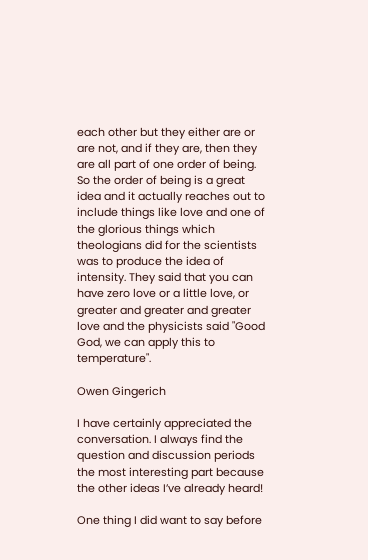each other but they either are or are not, and if they are, then they are all part of one order of being. So the order of being is a great idea and it actually reaches out to include things like love and one of the glorious things which theologians did for the scientists was to produce the idea of intensity. They said that you can have zero love or a little love, or greater and greater and greater love and the physicists said "Good God, we can apply this to temperature".

Owen Gingerich

I have certainly appreciated the conversation. I always find the question and discussion periods the most interesting part because the other ideas I’ve already heard!

One thing I did want to say before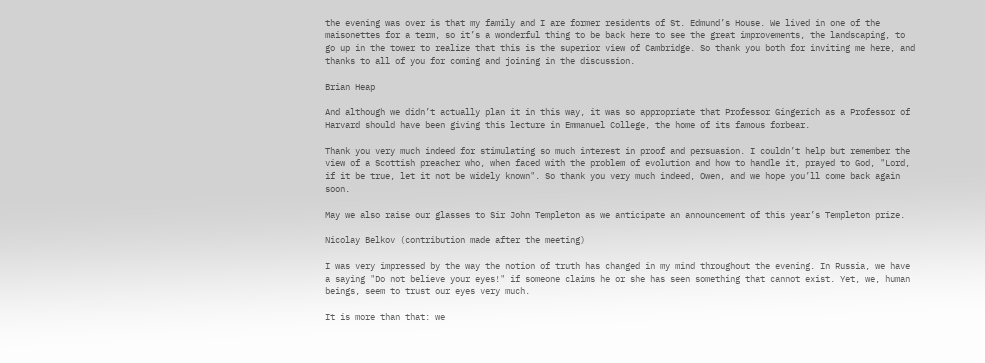the evening was over is that my family and I are former residents of St. Edmund’s House. We lived in one of the maisonettes for a term, so it’s a wonderful thing to be back here to see the great improvements, the landscaping, to go up in the tower to realize that this is the superior view of Cambridge. So thank you both for inviting me here, and thanks to all of you for coming and joining in the discussion.

Brian Heap

And although we didn’t actually plan it in this way, it was so appropriate that Professor Gingerich as a Professor of Harvard should have been giving this lecture in Emmanuel College, the home of its famous forbear.

Thank you very much indeed for stimulating so much interest in proof and persuasion. I couldn’t help but remember the view of a Scottish preacher who, when faced with the problem of evolution and how to handle it, prayed to God, "Lord, if it be true, let it not be widely known". So thank you very much indeed, Owen, and we hope you’ll come back again soon.

May we also raise our glasses to Sir John Templeton as we anticipate an announcement of this year’s Templeton prize.

Nicolay Belkov (contribution made after the meeting)

I was very impressed by the way the notion of truth has changed in my mind throughout the evening. In Russia, we have a saying "Do not believe your eyes!" if someone claims he or she has seen something that cannot exist. Yet, we, human beings, seem to trust our eyes very much.

It is more than that: we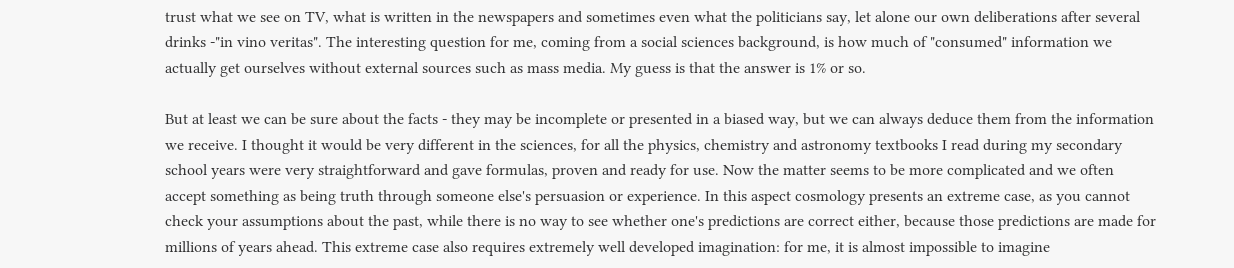trust what we see on TV, what is written in the newspapers and sometimes even what the politicians say, let alone our own deliberations after several drinks -"in vino veritas". The interesting question for me, coming from a social sciences background, is how much of "consumed" information we actually get ourselves without external sources such as mass media. My guess is that the answer is 1% or so.

But at least we can be sure about the facts - they may be incomplete or presented in a biased way, but we can always deduce them from the information we receive. I thought it would be very different in the sciences, for all the physics, chemistry and astronomy textbooks I read during my secondary school years were very straightforward and gave formulas, proven and ready for use. Now the matter seems to be more complicated and we often accept something as being truth through someone else's persuasion or experience. In this aspect cosmology presents an extreme case, as you cannot check your assumptions about the past, while there is no way to see whether one's predictions are correct either, because those predictions are made for millions of years ahead. This extreme case also requires extremely well developed imagination: for me, it is almost impossible to imagine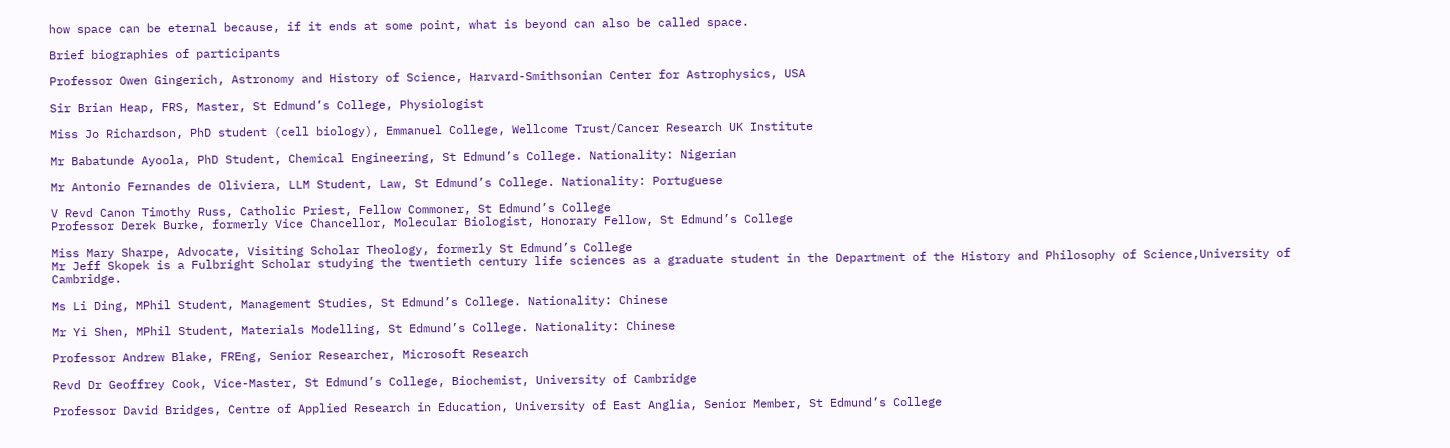how space can be eternal because, if it ends at some point, what is beyond can also be called space.

Brief biographies of participants

Professor Owen Gingerich, Astronomy and History of Science, Harvard-Smithsonian Center for Astrophysics, USA

Sir Brian Heap, FRS, Master, St Edmund’s College, Physiologist

Miss Jo Richardson, PhD student (cell biology), Emmanuel College, Wellcome Trust/Cancer Research UK Institute

Mr Babatunde Ayoola, PhD Student, Chemical Engineering, St Edmund’s College. Nationality: Nigerian

Mr Antonio Fernandes de Oliviera, LLM Student, Law, St Edmund’s College. Nationality: Portuguese

V Revd Canon Timothy Russ, Catholic Priest, Fellow Commoner, St Edmund’s College
Professor Derek Burke, formerly Vice Chancellor, Molecular Biologist, Honorary Fellow, St Edmund’s College

Miss Mary Sharpe, Advocate, Visiting Scholar Theology, formerly St Edmund’s College
Mr Jeff Skopek is a Fulbright Scholar studying the twentieth century life sciences as a graduate student in the Department of the History and Philosophy of Science,University of Cambridge.

Ms Li Ding, MPhil Student, Management Studies, St Edmund’s College. Nationality: Chinese

Mr Yi Shen, MPhil Student, Materials Modelling, St Edmund’s College. Nationality: Chinese

Professor Andrew Blake, FREng, Senior Researcher, Microsoft Research

Revd Dr Geoffrey Cook, Vice-Master, St Edmund’s College, Biochemist, University of Cambridge

Professor David Bridges, Centre of Applied Research in Education, University of East Anglia, Senior Member, St Edmund’s College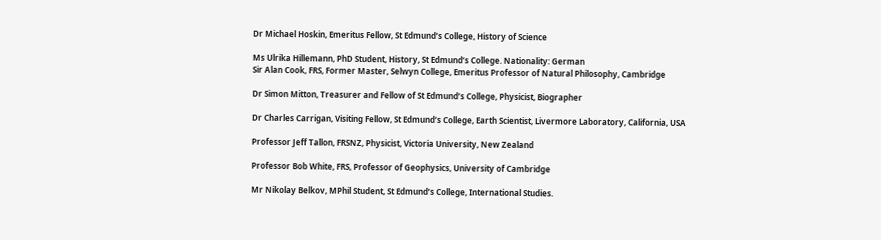Dr Michael Hoskin, Emeritus Fellow, St Edmund’s College, History of Science

Ms Ulrika Hillemann, PhD Student, History, St Edmund’s College. Nationality: German
Sir Alan Cook, FRS, Former Master, Selwyn College, Emeritus Professor of Natural Philosophy, Cambridge

Dr Simon Mitton, Treasurer and Fellow of St Edmund’s College, Physicist, Biographer

Dr Charles Carrigan, Visiting Fellow, St Edmund’s College, Earth Scientist, Livermore Laboratory, California, USA

Professor Jeff Tallon, FRSNZ, Physicist, Victoria University, New Zealand

Professor Bob White, FRS, Professor of Geophysics, University of Cambridge

Mr Nikolay Belkov, MPhil Student, St Edmund’s College, International Studies.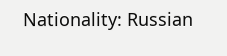Nationality: Russian